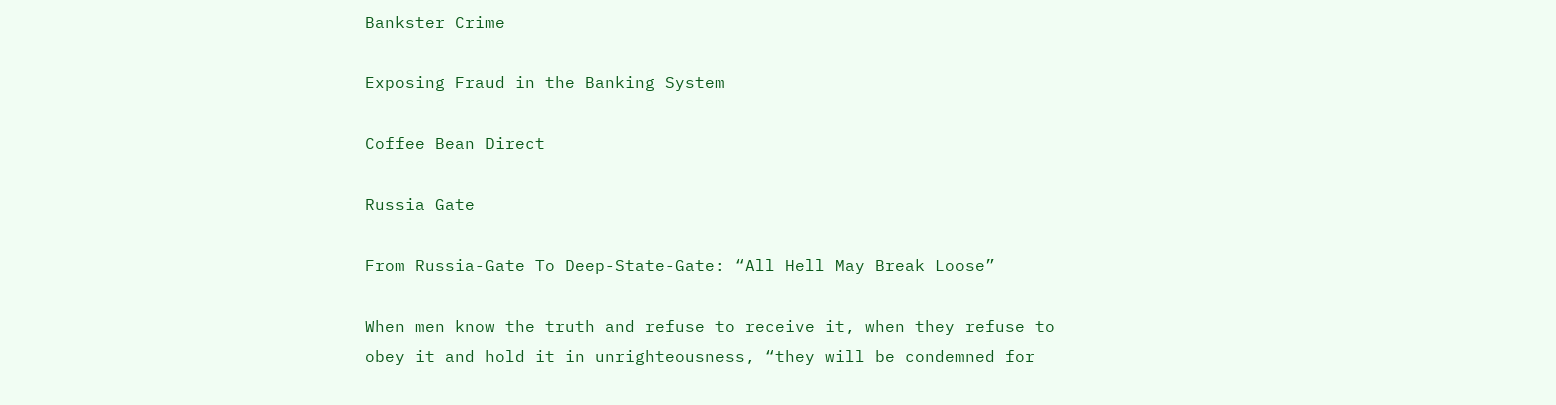Bankster Crime

Exposing Fraud in the Banking System

Coffee Bean Direct

Russia Gate

From Russia-Gate To Deep-State-Gate: “All Hell May Break Loose”

When men know the truth and refuse to receive it, when they refuse to obey it and hold it in unrighteousness, “they will be condemned for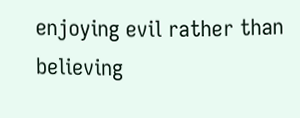enjoying evil rather than believing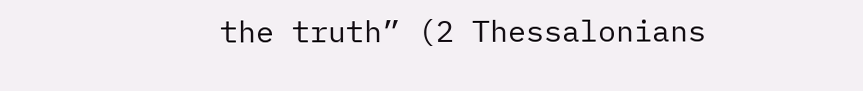the truth” (2 Thessalonians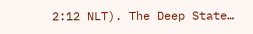2:12 NLT). The Deep State…